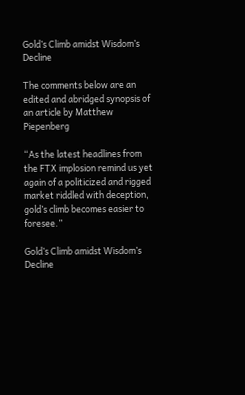Gold’s Climb amidst Wisdom’s Decline

The comments below are an edited and abridged synopsis of an article by Matthew Piepenberg

“As the latest headlines from the FTX implosion remind us yet again of a politicized and rigged market riddled with deception, gold’s climb becomes easier to foresee.”

Gold’s Climb amidst Wisdom’s Decline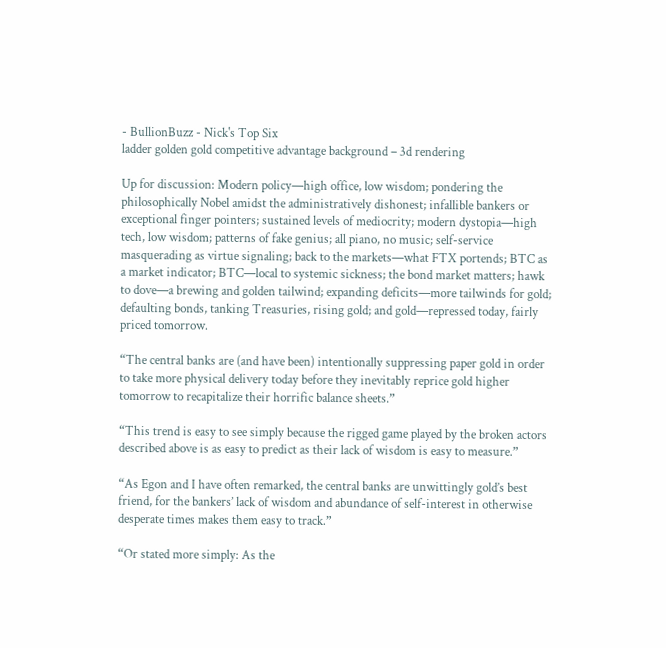- BullionBuzz - Nick's Top Six
ladder golden gold competitive advantage background – 3d rendering

Up for discussion: Modern policy—high office, low wisdom; pondering the philosophically Nobel amidst the administratively dishonest; infallible bankers or exceptional finger pointers; sustained levels of mediocrity; modern dystopia—high tech, low wisdom; patterns of fake genius; all piano, no music; self-service masquerading as virtue signaling; back to the markets—what FTX portends; BTC as a market indicator; BTC—local to systemic sickness; the bond market matters; hawk to dove—a brewing and golden tailwind; expanding deficits—more tailwinds for gold; defaulting bonds, tanking Treasuries, rising gold; and gold—repressed today, fairly priced tomorrow.

“The central banks are (and have been) intentionally suppressing paper gold in order to take more physical delivery today before they inevitably reprice gold higher tomorrow to recapitalize their horrific balance sheets.”

“This trend is easy to see simply because the rigged game played by the broken actors described above is as easy to predict as their lack of wisdom is easy to measure.”

“As Egon and I have often remarked, the central banks are unwittingly gold’s best friend, for the bankers’ lack of wisdom and abundance of self-interest in otherwise desperate times makes them easy to track.”

“Or stated more simply: As the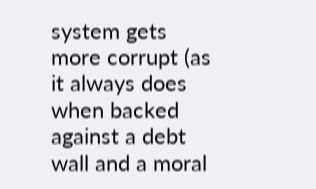system gets more corrupt (as it always does when backed against a debt wall and a moral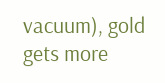vacuum), gold gets more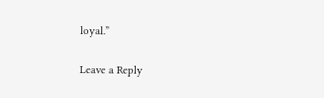loyal.”

Leave a Reply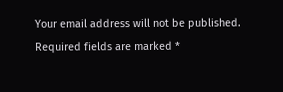Your email address will not be published. Required fields are marked *